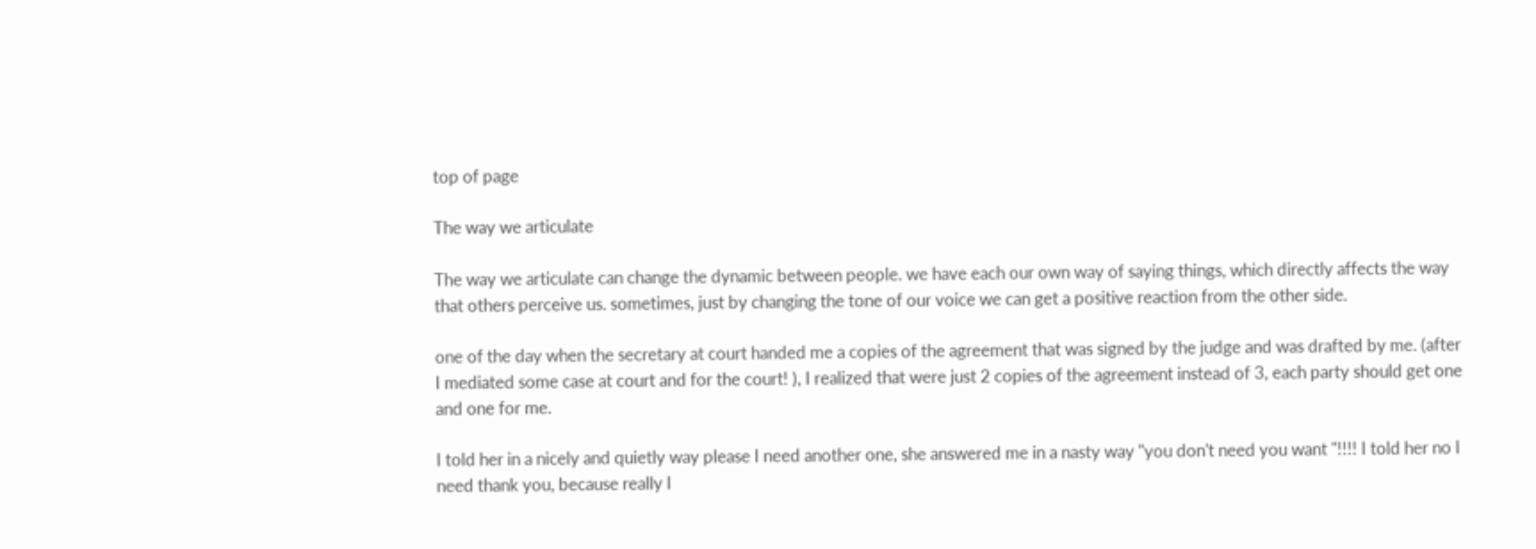top of page

The way we articulate

The way we articulate can change the dynamic between people. we have each our own way of saying things, which directly affects the way that others perceive us. sometimes, just by changing the tone of our voice we can get a positive reaction from the other side.

one of the day when the secretary at court handed me a copies of the agreement that was signed by the judge and was drafted by me. (after I mediated some case at court and for the court! ), I realized that were just 2 copies of the agreement instead of 3, each party should get one and one for me.

I told her in a nicely and quietly way please I need another one, she answered me in a nasty way "you don't need you want "!!!! I told her no I need thank you, because really I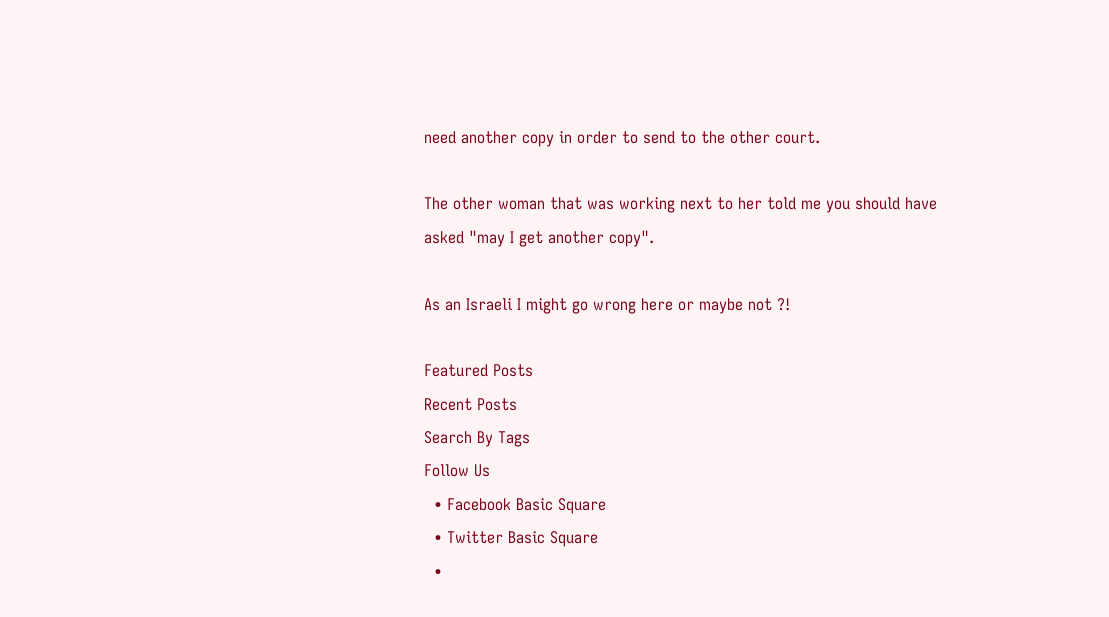need another copy in order to send to the other court.

The other woman that was working next to her told me you should have asked "may I get another copy".

As an Israeli I might go wrong here or maybe not ?!

Featured Posts
Recent Posts
Search By Tags
Follow Us
  • Facebook Basic Square
  • Twitter Basic Square
  •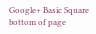Google+ Basic Square
bottom of page